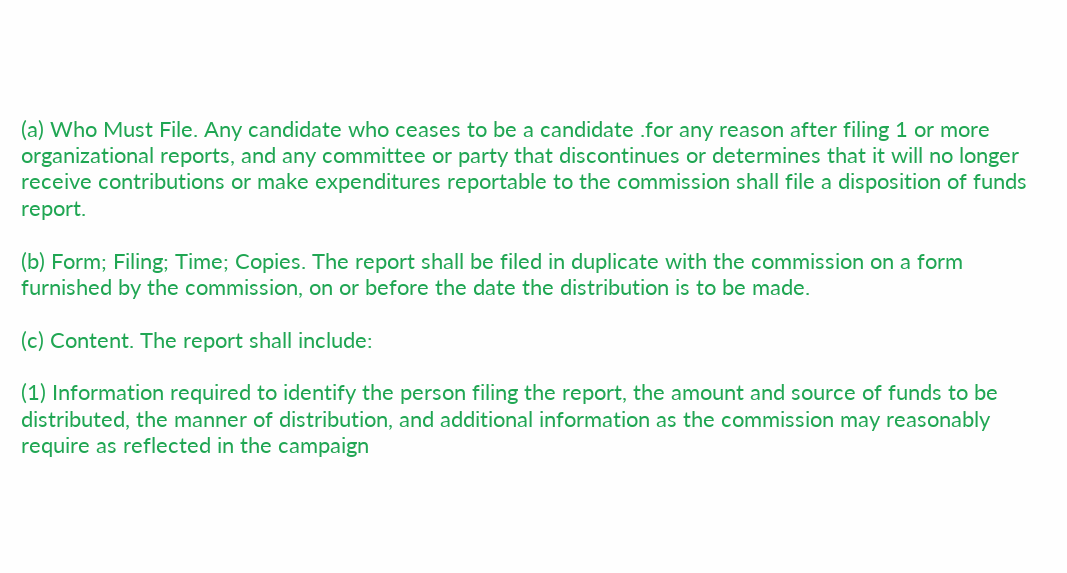(a) Who Must File. Any candidate who ceases to be a candidate .for any reason after filing 1 or more organizational reports, and any committee or party that discontinues or determines that it will no longer receive contributions or make expenditures reportable to the commission shall file a disposition of funds report.

(b) Form; Filing; Time; Copies. The report shall be filed in duplicate with the commission on a form furnished by the commission, on or before the date the distribution is to be made.

(c) Content. The report shall include:

(1) Information required to identify the person filing the report, the amount and source of funds to be distributed, the manner of distribution, and additional information as the commission may reasonably require as reflected in the campaign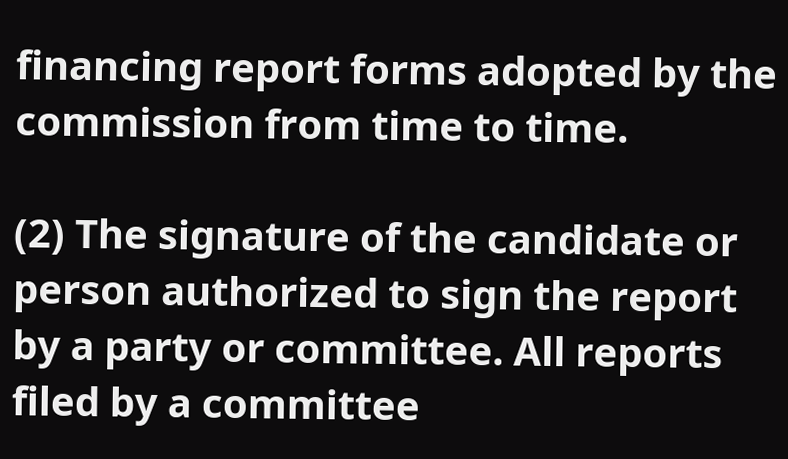financing report forms adopted by the commission from time to time.

(2) The signature of the candidate or person authorized to sign the report by a party or committee. All reports filed by a committee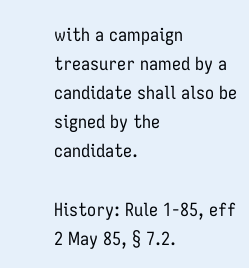with a campaign treasurer named by a candidate shall also be signed by the candidate.

History: Rule 1-85, eff 2 May 85, § 7.2.